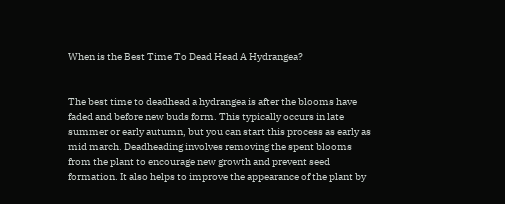When is the Best Time To Dead Head A Hydrangea?


The best time to deadhead a hydrangea is after the blooms have faded and before new buds form. This typically occurs in late summer or early autumn, but you can start this process as early as mid march. Deadheading involves removing the spent blooms from the plant to encourage new growth and prevent seed formation. It also helps to improve the appearance of the plant by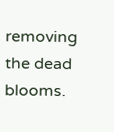removing the dead blooms.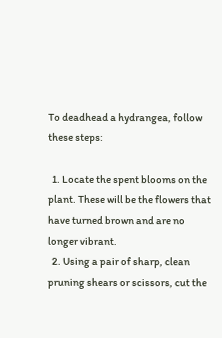To deadhead a hydrangea, follow these steps:

  1. Locate the spent blooms on the plant. These will be the flowers that have turned brown and are no longer vibrant.
  2. Using a pair of sharp, clean pruning shears or scissors, cut the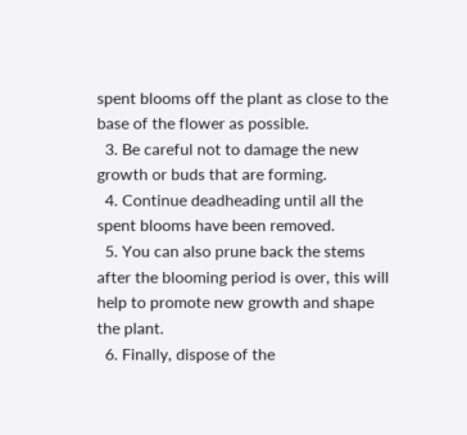spent blooms off the plant as close to the base of the flower as possible.
  3. Be careful not to damage the new growth or buds that are forming.
  4. Continue deadheading until all the spent blooms have been removed.
  5. You can also prune back the stems after the blooming period is over, this will help to promote new growth and shape the plant.
  6. Finally, dispose of the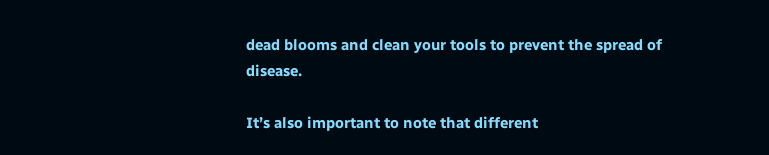dead blooms and clean your tools to prevent the spread of disease.

It’s also important to note that different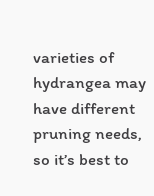varieties of hydrangea may have different pruning needs, so it’s best to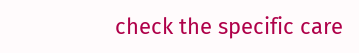check the specific care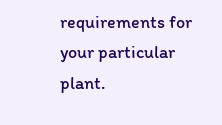requirements for your particular plant.